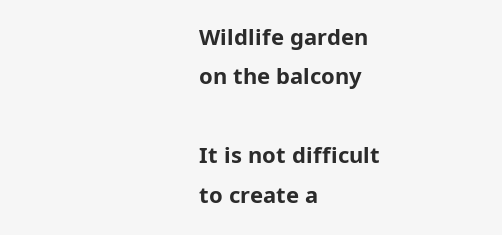Wildlife garden on the balcony

It is not difficult to create a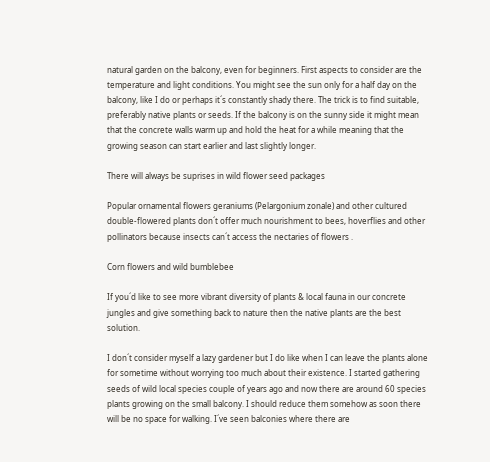natural garden on the balcony, even for beginners. First aspects to consider are the temperature and light conditions. You might see the sun only for a half day on the balcony, like I do or perhaps it´s constantly shady there. The trick is to find suitable, preferably native plants or seeds. If the balcony is on the sunny side it might mean that the concrete walls warm up and hold the heat for a while meaning that the growing season can start earlier and last slightly longer.

There will always be suprises in wild flower seed packages

Popular ornamental flowers geraniums (Pelargonium zonale) and other cultured double-flowered plants don´t offer much nourishment to bees, hoverflies and other pollinators because insects can´t access the nectaries of flowers .

Corn flowers and wild bumblebee

If you´d like to see more vibrant diversity of plants & local fauna in our concrete jungles and give something back to nature then the native plants are the best solution.

I don´t consider myself a lazy gardener but I do like when I can leave the plants alone for sometime without worrying too much about their existence. I started gathering seeds of wild local species couple of years ago and now there are around 60 species plants growing on the small balcony. I should reduce them somehow as soon there will be no space for walking. I´ve seen balconies where there are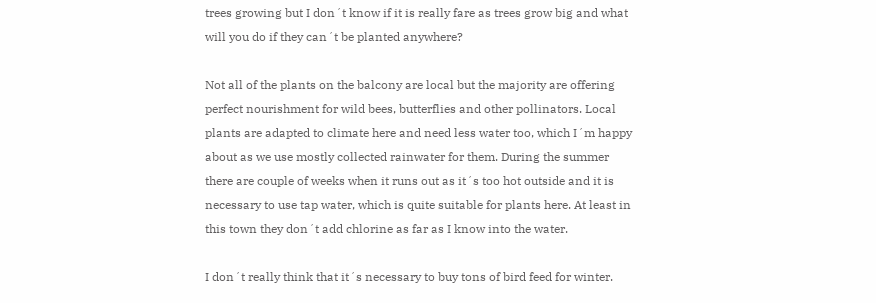trees growing but I don´t know if it is really fare as trees grow big and what will you do if they can´t be planted anywhere?

Not all of the plants on the balcony are local but the majority are offering perfect nourishment for wild bees, butterflies and other pollinators. Local plants are adapted to climate here and need less water too, which I´m happy about as we use mostly collected rainwater for them. During the summer there are couple of weeks when it runs out as it´s too hot outside and it is necessary to use tap water, which is quite suitable for plants here. At least in this town they don´t add chlorine as far as I know into the water.

I don´t really think that it´s necessary to buy tons of bird feed for winter.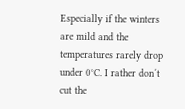Especially if the winters are mild and the temperatures rarely drop under 0°C. I rather don´t cut the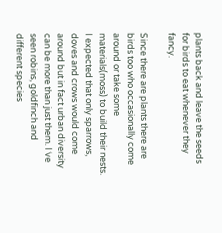plants back and leave the seeds for birds to eat whenever they fancy.

Since there are plants there are birds too who occasionally come around or take some materials(moss) to build their nests. I expected that only sparrows, doves and crows would come around but in fact urban diversity can be more than just them. I´ve seen robins, goldfinch and different species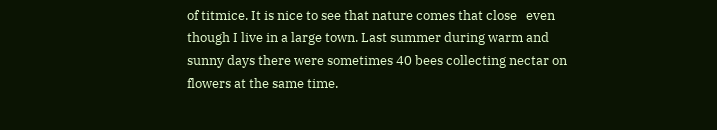of titmice. It is nice to see that nature comes that close   even though I live in a large town. Last summer during warm and sunny days there were sometimes 40 bees collecting nectar on flowers at the same time.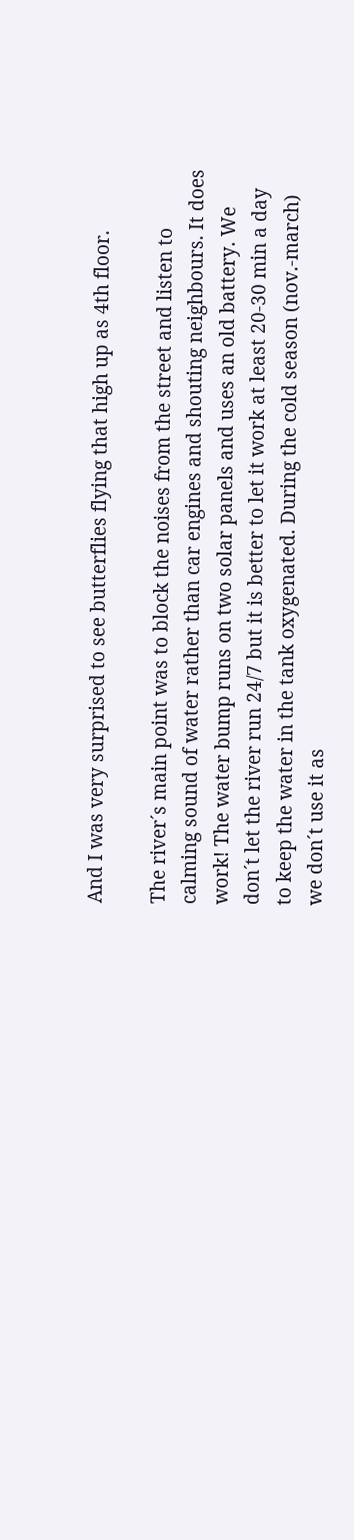And I was very surprised to see butterflies flying that high up as 4th floor.

The river´s main point was to block the noises from the street and listen to calming sound of water rather than car engines and shouting neighbours. It does work! The water bump runs on two solar panels and uses an old battery. We don´t let the river run 24/7 but it is better to let it work at least 20-30 min a day to keep the water in the tank oxygenated. During the cold season (nov.-march) we don´t use it as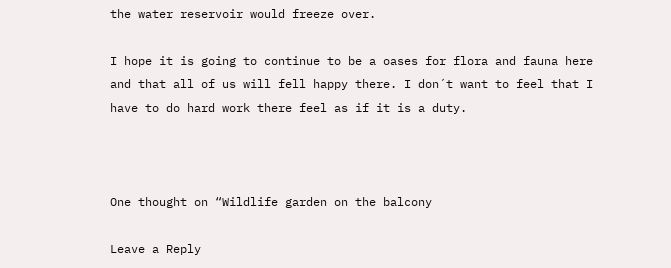the water reservoir would freeze over.

I hope it is going to continue to be a oases for flora and fauna here and that all of us will fell happy there. I don´t want to feel that I have to do hard work there feel as if it is a duty.



One thought on “Wildlife garden on the balcony

Leave a Reply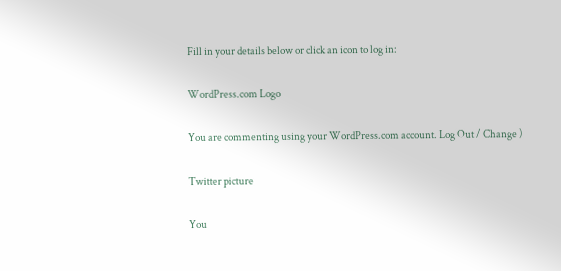Fill in your details below or click an icon to log in:

WordPress.com Logo

You are commenting using your WordPress.com account. Log Out / Change )

Twitter picture

You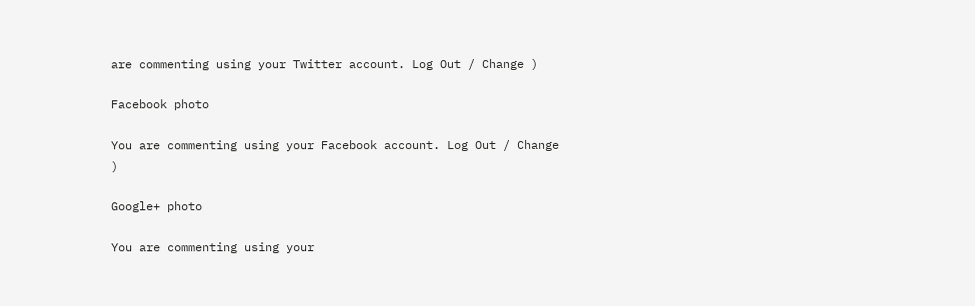are commenting using your Twitter account. Log Out / Change )

Facebook photo

You are commenting using your Facebook account. Log Out / Change )

Google+ photo

You are commenting using your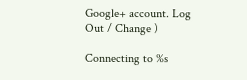Google+ account. Log Out / Change )

Connecting to %s